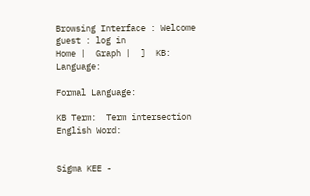Browsing Interface : Welcome guest : log in
Home |  Graph |  ]  KB:  Language:

Formal Language:

KB Term:  Term intersection
English Word:


Sigma KEE -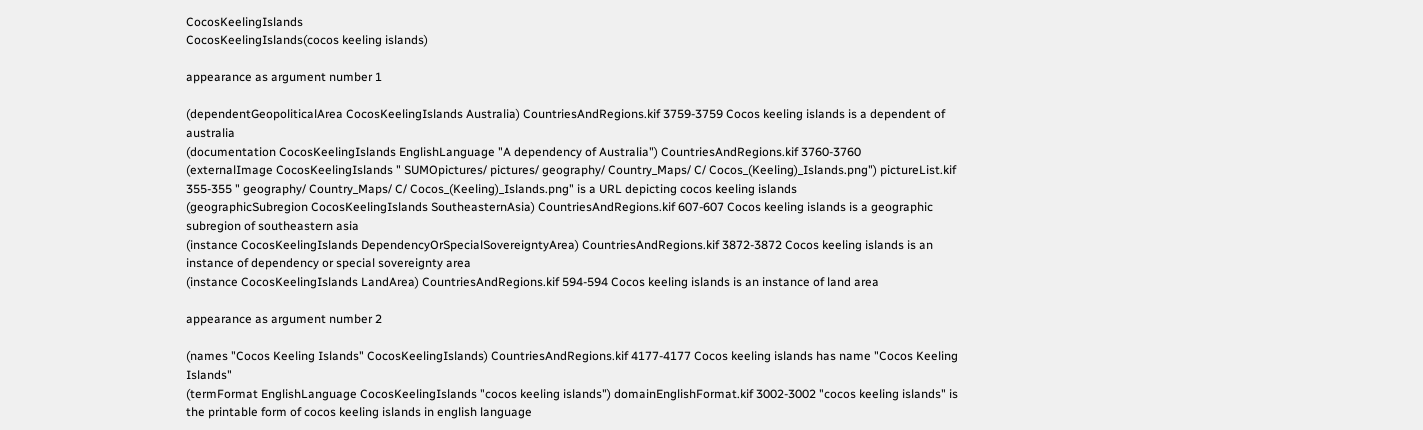CocosKeelingIslands
CocosKeelingIslands(cocos keeling islands)

appearance as argument number 1

(dependentGeopoliticalArea CocosKeelingIslands Australia) CountriesAndRegions.kif 3759-3759 Cocos keeling islands is a dependent of australia
(documentation CocosKeelingIslands EnglishLanguage "A dependency of Australia") CountriesAndRegions.kif 3760-3760
(externalImage CocosKeelingIslands " SUMOpictures/ pictures/ geography/ Country_Maps/ C/ Cocos_(Keeling)_Islands.png") pictureList.kif 355-355 " geography/ Country_Maps/ C/ Cocos_(Keeling)_Islands.png" is a URL depicting cocos keeling islands
(geographicSubregion CocosKeelingIslands SoutheasternAsia) CountriesAndRegions.kif 607-607 Cocos keeling islands is a geographic subregion of southeastern asia
(instance CocosKeelingIslands DependencyOrSpecialSovereigntyArea) CountriesAndRegions.kif 3872-3872 Cocos keeling islands is an instance of dependency or special sovereignty area
(instance CocosKeelingIslands LandArea) CountriesAndRegions.kif 594-594 Cocos keeling islands is an instance of land area

appearance as argument number 2

(names "Cocos Keeling Islands" CocosKeelingIslands) CountriesAndRegions.kif 4177-4177 Cocos keeling islands has name "Cocos Keeling Islands"
(termFormat EnglishLanguage CocosKeelingIslands "cocos keeling islands") domainEnglishFormat.kif 3002-3002 "cocos keeling islands" is the printable form of cocos keeling islands in english language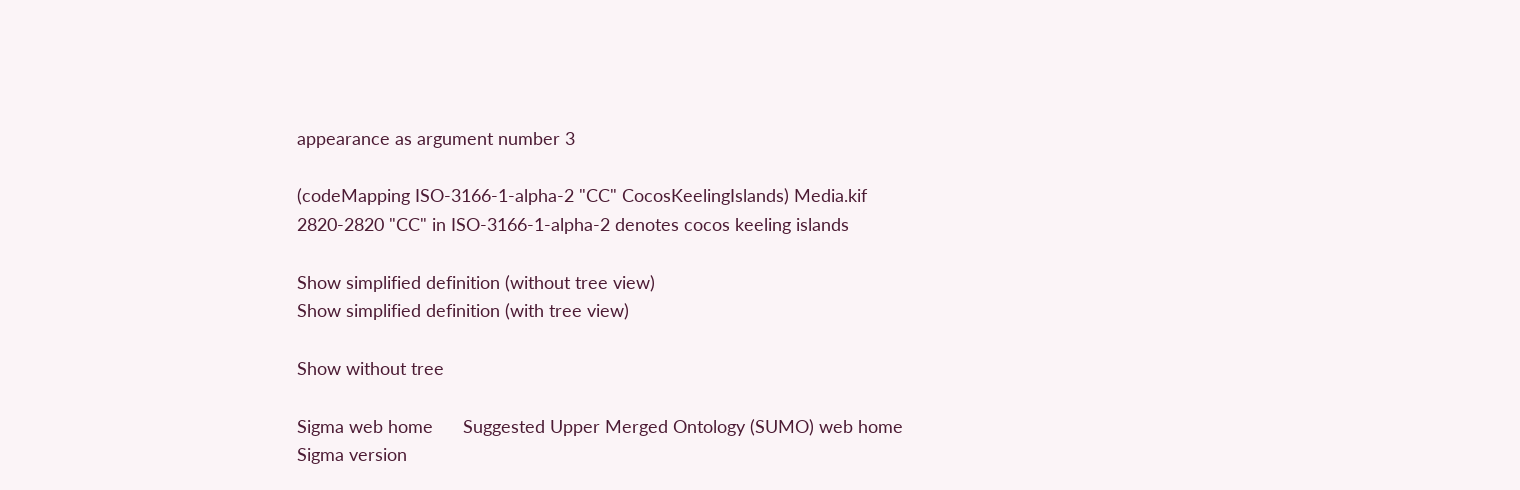appearance as argument number 3

(codeMapping ISO-3166-1-alpha-2 "CC" CocosKeelingIslands) Media.kif 2820-2820 "CC" in ISO-3166-1-alpha-2 denotes cocos keeling islands

Show simplified definition (without tree view)
Show simplified definition (with tree view)

Show without tree

Sigma web home      Suggested Upper Merged Ontology (SUMO) web home
Sigma version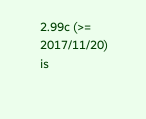2.99c (>= 2017/11/20) is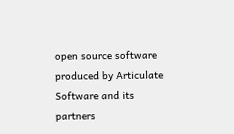open source software produced by Articulate Software and its partners